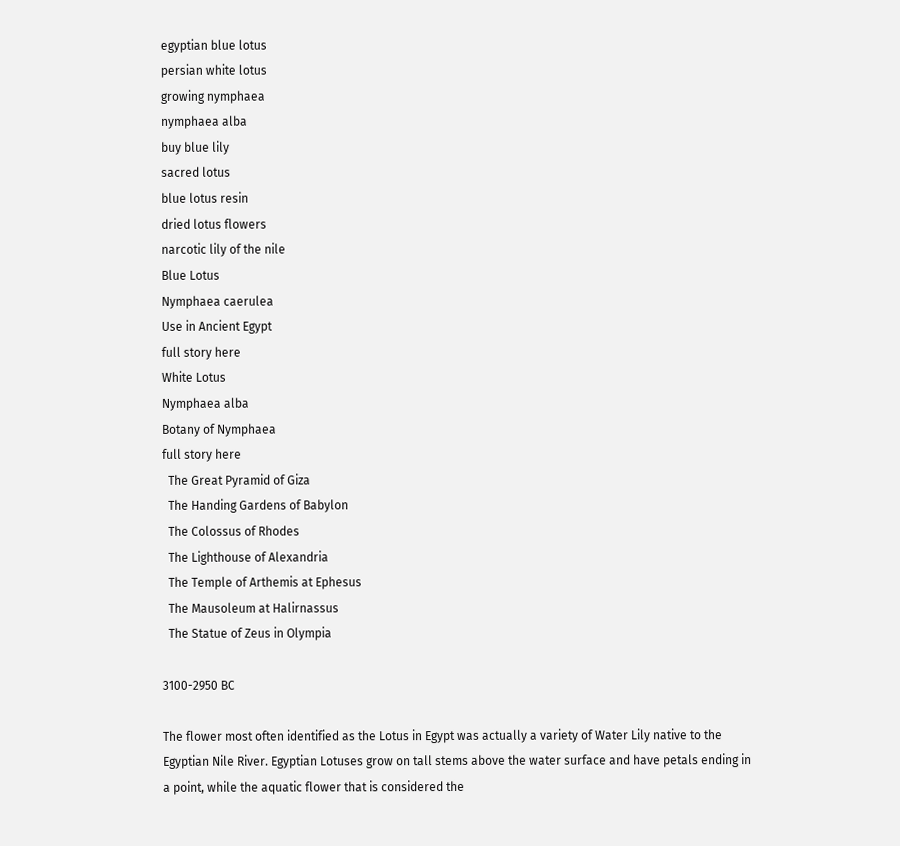egyptian blue lotus
persian white lotus
growing nymphaea
nymphaea alba
buy blue lily
sacred lotus
blue lotus resin
dried lotus flowers
narcotic lily of the nile
Blue Lotus
Nymphaea caerulea
Use in Ancient Egypt
full story here
White Lotus
Nymphaea alba
Botany of Nymphaea
full story here
  The Great Pyramid of Giza
  The Handing Gardens of Babylon
  The Colossus of Rhodes
  The Lighthouse of Alexandria
  The Temple of Arthemis at Ephesus
  The Mausoleum at Halirnassus
  The Statue of Zeus in Olympia

3100-2950 BC

The flower most often identified as the Lotus in Egypt was actually a variety of Water Lily native to the Egyptian Nile River. Egyptian Lotuses grow on tall stems above the water surface and have petals ending in a point, while the aquatic flower that is considered the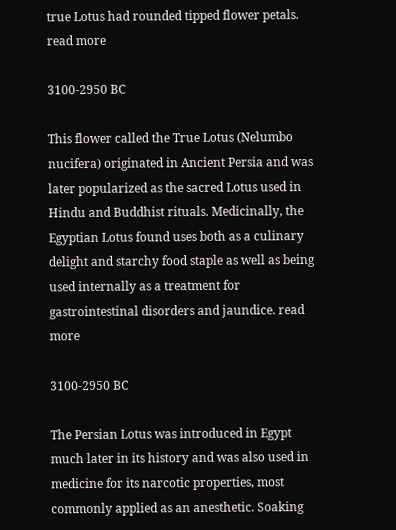true Lotus had rounded tipped flower petals. read more

3100-2950 BC

This flower called the True Lotus (Nelumbo nucifera) originated in Ancient Persia and was
later popularized as the sacred Lotus used in Hindu and Buddhist rituals. Medicinally, the Egyptian Lotus found uses both as a culinary delight and starchy food staple as well as being used internally as a treatment for gastrointestinal disorders and jaundice. read more

3100-2950 BC

The Persian Lotus was introduced in Egypt much later in its history and was also used in medicine for its narcotic properties, most commonly applied as an anesthetic. Soaking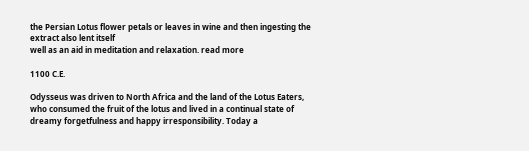the Persian Lotus flower petals or leaves in wine and then ingesting the extract also lent itself
well as an aid in meditation and relaxation. read more

1100 C.E.

Odysseus was driven to North Africa and the land of the Lotus Eaters, who consumed the fruit of the lotus and lived in a continual state of dreamy forgetfulness and happy irresponsibility. Today a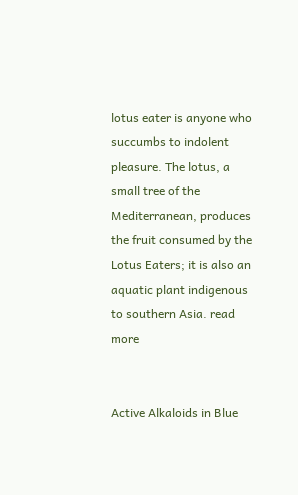lotus eater is anyone who succumbs to indolent pleasure. The lotus, a small tree of the Mediterranean, produces the fruit consumed by the Lotus Eaters; it is also an aquatic plant indigenous to southern Asia. read more


Active Alkaloids in Blue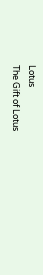Lotus
The Gift of Lotus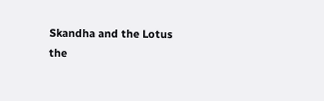Skandha and the Lotus
the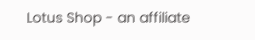Lotus Shop - an affiliate